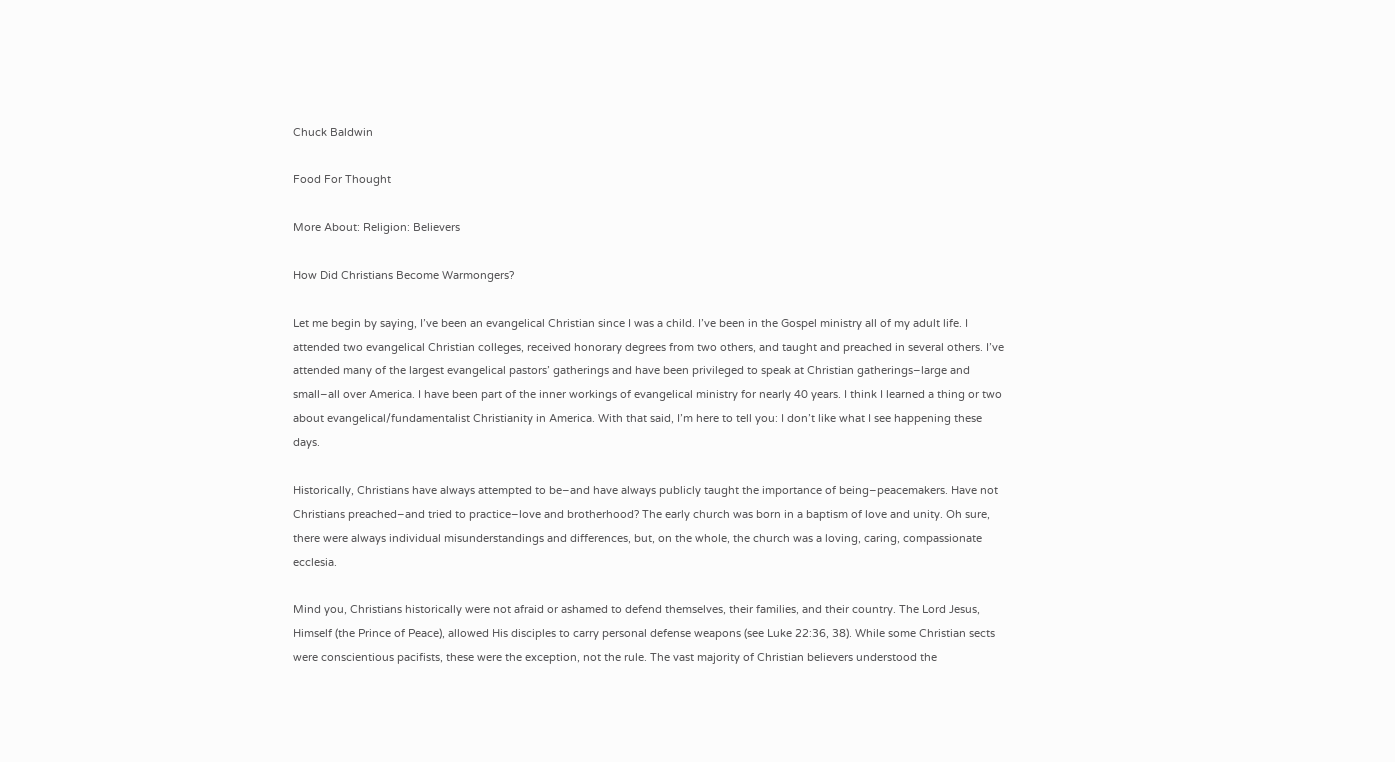Chuck Baldwin

Food For Thought

More About: Religion: Believers

How Did Christians Become Warmongers?

Let me begin by saying, I’ve been an evangelical Christian since I was a child. I’ve been in the Gospel ministry all of my adult life. I attended two evangelical Christian colleges, received honorary degrees from two others, and taught and preached in several others. I’ve attended many of the largest evangelical pastors’ gatherings and have been privileged to speak at Christian gatherings–large and small–all over America. I have been part of the inner workings of evangelical ministry for nearly 40 years. I think I learned a thing or two about evangelical/fundamentalist Christianity in America. With that said, I’m here to tell you: I don’t like what I see happening these days.

Historically, Christians have always attempted to be–and have always publicly taught the importance of being–peacemakers. Have not Christians preached–and tried to practice–love and brotherhood? The early church was born in a baptism of love and unity. Oh sure, there were always individual misunderstandings and differences, but, on the whole, the church was a loving, caring, compassionate ecclesia.

Mind you, Christians historically were not afraid or ashamed to defend themselves, their families, and their country. The Lord Jesus, Himself (the Prince of Peace), allowed His disciples to carry personal defense weapons (see Luke 22:36, 38). While some Christian sects were conscientious pacifists, these were the exception, not the rule. The vast majority of Christian believers understood the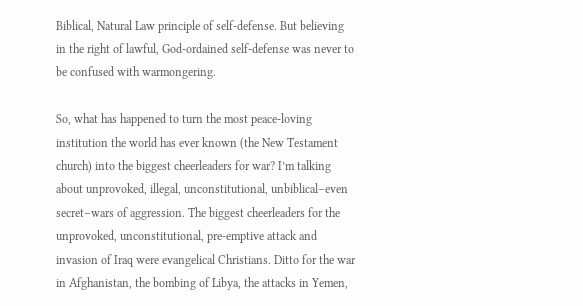Biblical, Natural Law principle of self-defense. But believing in the right of lawful, God-ordained self-defense was never to be confused with warmongering.

So, what has happened to turn the most peace-loving institution the world has ever known (the New Testament church) into the biggest cheerleaders for war? I’m talking about unprovoked, illegal, unconstitutional, unbiblical–even secret–wars of aggression. The biggest cheerleaders for the unprovoked, unconstitutional, pre-emptive attack and invasion of Iraq were evangelical Christians. Ditto for the war in Afghanistan, the bombing of Libya, the attacks in Yemen,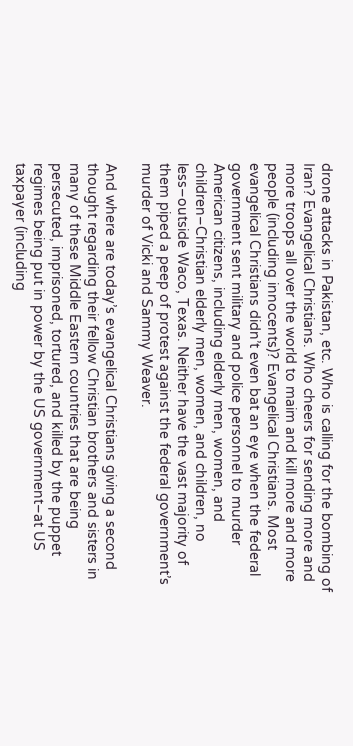drone attacks in Pakistan, etc. Who is calling for the bombing of Iran? Evangelical Christians. Who cheers for sending more and more troops all over the world to maim and kill more and more people (including innocents)? Evangelical Christians. Most evangelical Christians didn’t even bat an eye when the federal government sent military and police personnel to murder American citizens, including elderly men, women, and children–Christian elderly men, women, and children, no less–outside Waco, Texas. Neither have the vast majority of them piped a peep of protest against the federal government’s murder of Vicki and Sammy Weaver.

And where are today’s evangelical Christians giving a second thought regarding their fellow Christian brothers and sisters in many of these Middle Eastern countries that are being persecuted, imprisoned, tortured, and killed by the puppet regimes being put in power by the US government–at US taxpayer (including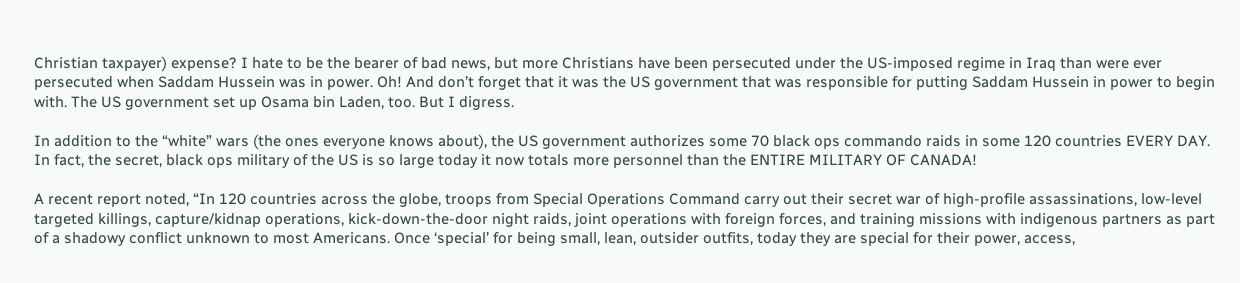Christian taxpayer) expense? I hate to be the bearer of bad news, but more Christians have been persecuted under the US-imposed regime in Iraq than were ever persecuted when Saddam Hussein was in power. Oh! And don’t forget that it was the US government that was responsible for putting Saddam Hussein in power to begin with. The US government set up Osama bin Laden, too. But I digress.

In addition to the “white” wars (the ones everyone knows about), the US government authorizes some 70 black ops commando raids in some 120 countries EVERY DAY. In fact, the secret, black ops military of the US is so large today it now totals more personnel than the ENTIRE MILITARY OF CANADA!

A recent report noted, “In 120 countries across the globe, troops from Special Operations Command carry out their secret war of high-profile assassinations, low-level targeted killings, capture/kidnap operations, kick-down-the-door night raids, joint operations with foreign forces, and training missions with indigenous partners as part of a shadowy conflict unknown to most Americans. Once ‘special’ for being small, lean, outsider outfits, today they are special for their power, access,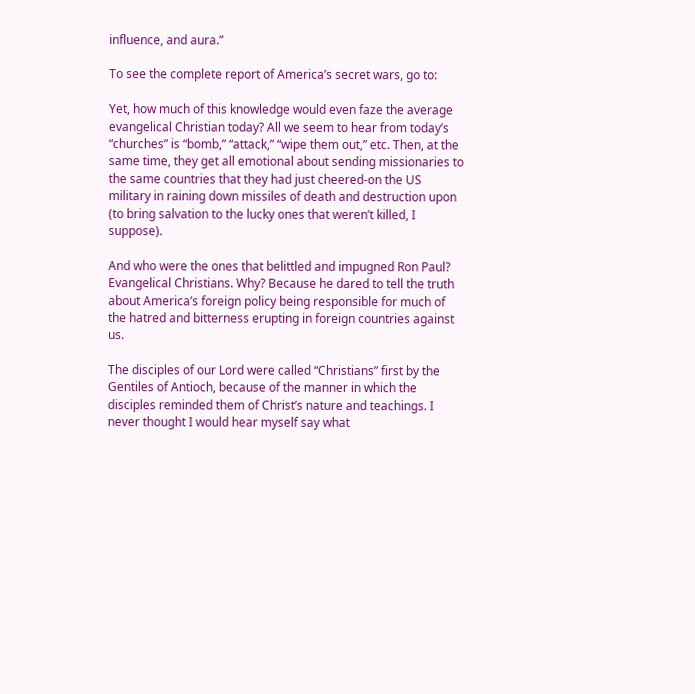influence, and aura.”

To see the complete report of America’s secret wars, go to:

Yet, how much of this knowledge would even faze the average evangelical Christian today? All we seem to hear from today’s “churches” is “bomb,” “attack,” “wipe them out,” etc. Then, at the same time, they get all emotional about sending missionaries to the same countries that they had just cheered-on the US military in raining down missiles of death and destruction upon (to bring salvation to the lucky ones that weren’t killed, I suppose).

And who were the ones that belittled and impugned Ron Paul? Evangelical Christians. Why? Because he dared to tell the truth about America’s foreign policy being responsible for much of the hatred and bitterness erupting in foreign countries against us.

The disciples of our Lord were called “Christians” first by the Gentiles of Antioch, because of the manner in which the disciples reminded them of Christ’s nature and teachings. I never thought I would hear myself say what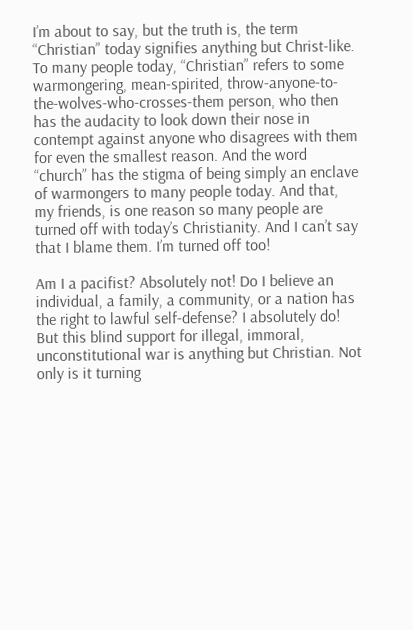I’m about to say, but the truth is, the term “Christian” today signifies anything but Christ-like. To many people today, “Christian” refers to some warmongering, mean-spirited, throw-anyone-to-the-wolves-who-crosses-them person, who then has the audacity to look down their nose in contempt against anyone who disagrees with them for even the smallest reason. And the word “church” has the stigma of being simply an enclave of warmongers to many people today. And that, my friends, is one reason so many people are turned off with today’s Christianity. And I can’t say that I blame them. I’m turned off too!

Am I a pacifist? Absolutely not! Do I believe an individual, a family, a community, or a nation has the right to lawful self-defense? I absolutely do! But this blind support for illegal, immoral, unconstitutional war is anything but Christian. Not only is it turning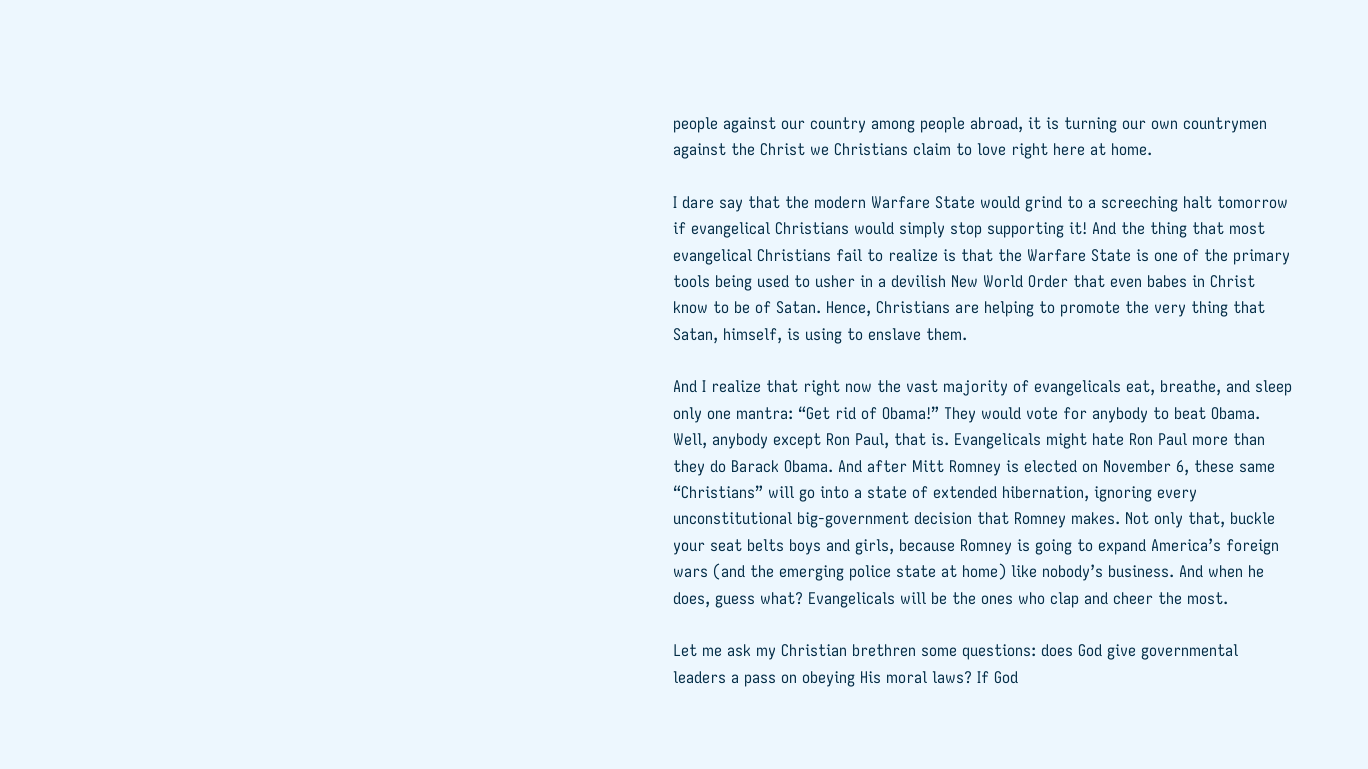people against our country among people abroad, it is turning our own countrymen against the Christ we Christians claim to love right here at home.

I dare say that the modern Warfare State would grind to a screeching halt tomorrow if evangelical Christians would simply stop supporting it! And the thing that most evangelical Christians fail to realize is that the Warfare State is one of the primary tools being used to usher in a devilish New World Order that even babes in Christ know to be of Satan. Hence, Christians are helping to promote the very thing that Satan, himself, is using to enslave them.

And I realize that right now the vast majority of evangelicals eat, breathe, and sleep only one mantra: “Get rid of Obama!” They would vote for anybody to beat Obama. Well, anybody except Ron Paul, that is. Evangelicals might hate Ron Paul more than they do Barack Obama. And after Mitt Romney is elected on November 6, these same “Christians” will go into a state of extended hibernation, ignoring every unconstitutional big-government decision that Romney makes. Not only that, buckle your seat belts boys and girls, because Romney is going to expand America’s foreign wars (and the emerging police state at home) like nobody’s business. And when he does, guess what? Evangelicals will be the ones who clap and cheer the most.

Let me ask my Christian brethren some questions: does God give governmental leaders a pass on obeying His moral laws? If God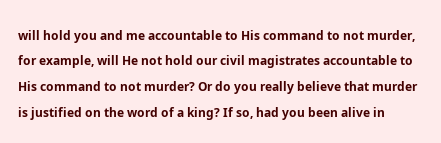will hold you and me accountable to His command to not murder, for example, will He not hold our civil magistrates accountable to His command to not murder? Or do you really believe that murder is justified on the word of a king? If so, had you been alive in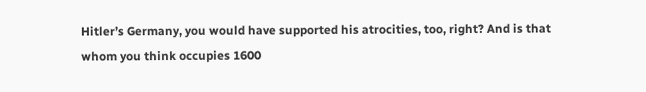Hitler’s Germany, you would have supported his atrocities, too, right? And is that whom you think occupies 1600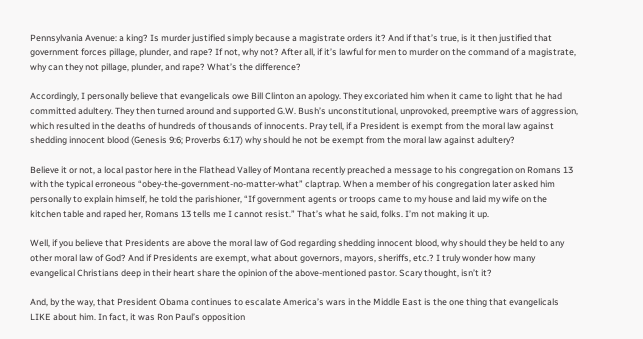Pennsylvania Avenue: a king? Is murder justified simply because a magistrate orders it? And if that’s true, is it then justified that government forces pillage, plunder, and rape? If not, why not? After all, if it’s lawful for men to murder on the command of a magistrate, why can they not pillage, plunder, and rape? What’s the difference?

Accordingly, I personally believe that evangelicals owe Bill Clinton an apology. They excoriated him when it came to light that he had committed adultery. They then turned around and supported G.W. Bush’s unconstitutional, unprovoked, preemptive wars of aggression, which resulted in the deaths of hundreds of thousands of innocents. Pray tell, if a President is exempt from the moral law against shedding innocent blood (Genesis 9:6; Proverbs 6:17) why should he not be exempt from the moral law against adultery?

Believe it or not, a local pastor here in the Flathead Valley of Montana recently preached a message to his congregation on Romans 13 with the typical erroneous “obey-the-government-no-matter-what” claptrap. When a member of his congregation later asked him personally to explain himself, he told the parishioner, “If government agents or troops came to my house and laid my wife on the kitchen table and raped her, Romans 13 tells me I cannot resist.” That’s what he said, folks. I’m not making it up.

Well, if you believe that Presidents are above the moral law of God regarding shedding innocent blood, why should they be held to any other moral law of God? And if Presidents are exempt, what about governors, mayors, sheriffs, etc.? I truly wonder how many evangelical Christians deep in their heart share the opinion of the above-mentioned pastor. Scary thought, isn’t it?

And, by the way, that President Obama continues to escalate America’s wars in the Middle East is the one thing that evangelicals LIKE about him. In fact, it was Ron Paul’s opposition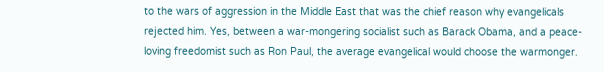to the wars of aggression in the Middle East that was the chief reason why evangelicals rejected him. Yes, between a war-mongering socialist such as Barack Obama, and a peace-loving freedomist such as Ron Paul, the average evangelical would choose the warmonger.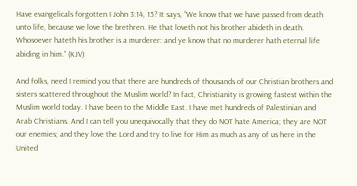Have evangelicals forgotten I John 3:14, 15? It says, “We know that we have passed from death unto life, because we love the brethren. He that loveth not his brother abideth in death. Whosoever hateth his brother is a murderer: and ye know that no murderer hath eternal life abiding in him.” (KJV)

And folks, need I remind you that there are hundreds of thousands of our Christian brothers and sisters scattered throughout the Muslim world? In fact, Christianity is growing fastest within the Muslim world today. I have been to the Middle East. I have met hundreds of Palestinian and Arab Christians. And I can tell you unequivocally that they do NOT hate America; they are NOT our enemies; and they love the Lord and try to live for Him as much as any of us here in the United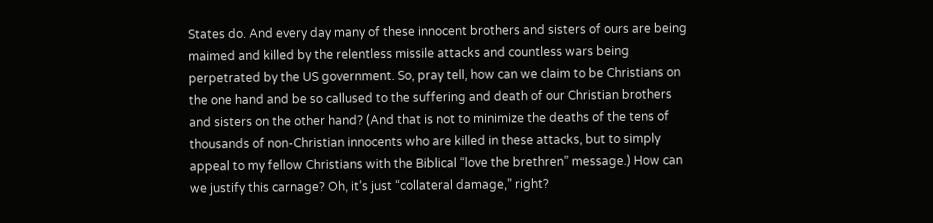States do. And every day many of these innocent brothers and sisters of ours are being maimed and killed by the relentless missile attacks and countless wars being perpetrated by the US government. So, pray tell, how can we claim to be Christians on the one hand and be so callused to the suffering and death of our Christian brothers and sisters on the other hand? (And that is not to minimize the deaths of the tens of thousands of non-Christian innocents who are killed in these attacks, but to simply appeal to my fellow Christians with the Biblical “love the brethren” message.) How can we justify this carnage? Oh, it’s just “collateral damage,” right?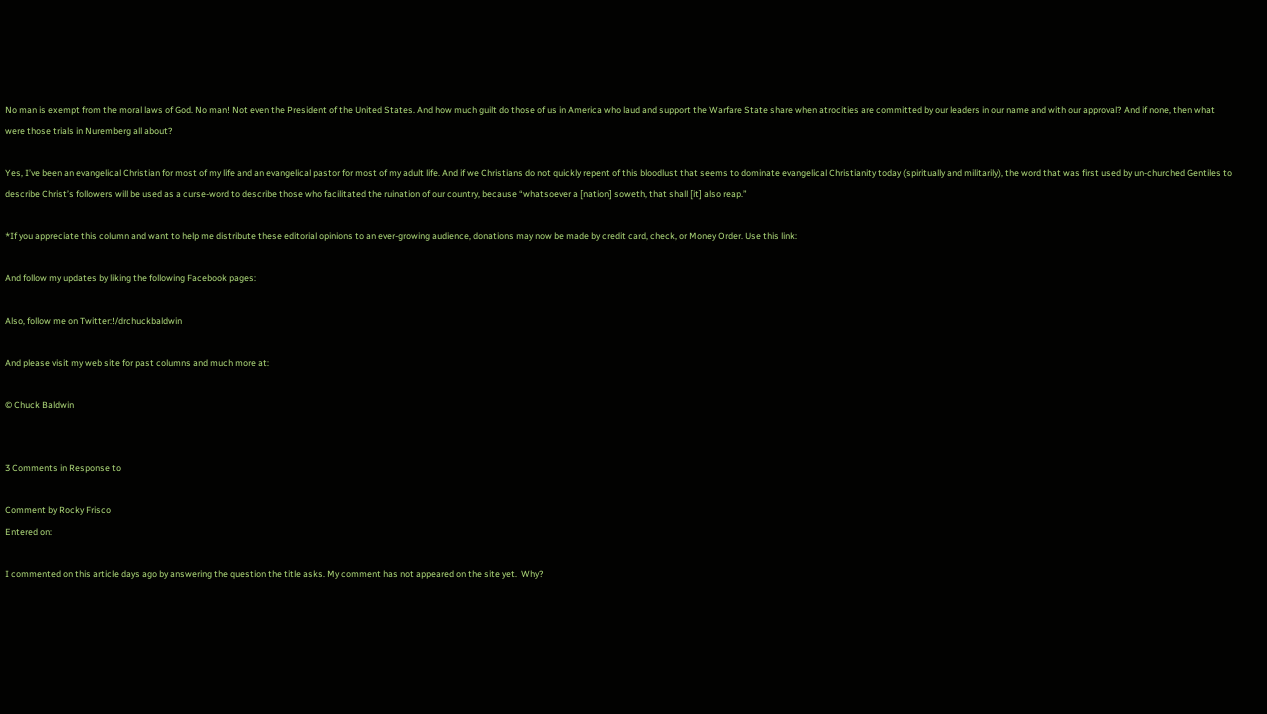No man is exempt from the moral laws of God. No man! Not even the President of the United States. And how much guilt do those of us in America who laud and support the Warfare State share when atrocities are committed by our leaders in our name and with our approval? And if none, then what were those trials in Nuremberg all about?

Yes, I’ve been an evangelical Christian for most of my life and an evangelical pastor for most of my adult life. And if we Christians do not quickly repent of this bloodlust that seems to dominate evangelical Christianity today (spiritually and militarily), the word that was first used by un-churched Gentiles to describe Christ’s followers will be used as a curse-word to describe those who facilitated the ruination of our country, because “whatsoever a [nation] soweth, that shall [it] also reap.”

*If you appreciate this column and want to help me distribute these editorial opinions to an ever-growing audience, donations may now be made by credit card, check, or Money Order. Use this link:

And follow my updates by liking the following Facebook pages:

Also, follow me on Twitter:!/drchuckbaldwin

And please visit my web site for past columns and much more at:

© Chuck Baldwin


3 Comments in Response to

Comment by Rocky Frisco
Entered on:

I commented on this article days ago by answering the question the title asks. My comment has not appeared on the site yet.  Why?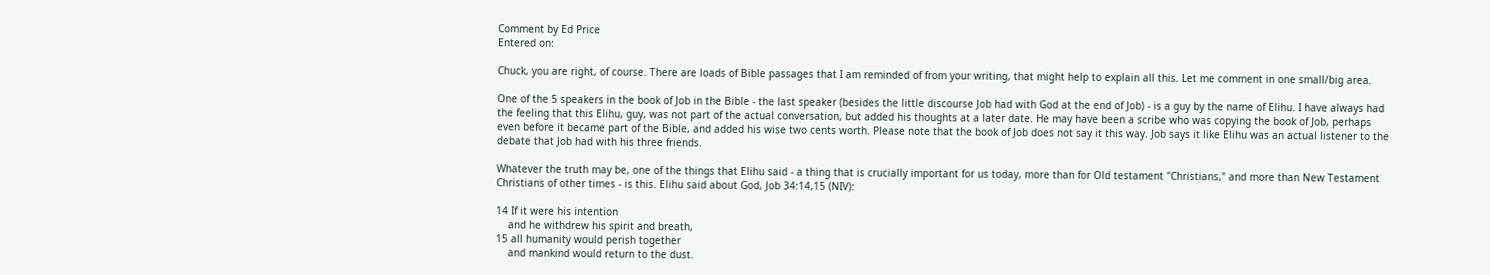Comment by Ed Price
Entered on:

Chuck, you are right, of course. There are loads of Bible passages that I am reminded of from your writing, that might help to explain all this. Let me comment in one small/big area.

One of the 5 speakers in the book of Job in the Bible - the last speaker (besides the little discourse Job had with God at the end of Job) - is a guy by the name of Elihu. I have always had the feeling that this Elihu, guy, was not part of the actual conversation, but added his thoughts at a later date. He may have been a scribe who was copying the book of Job, perhaps even before it became part of the Bible, and added his wise two cents worth. Please note that the book of Job does not say it this way. Job says it like Elihu was an actual listener to the debate that Job had with his three friends.

Whatever the truth may be, one of the things that Elihu said - a thing that is crucially important for us today, more than for Old testament "Christians," and more than New Testament Christians of other times - is this. Elihu said about God, Job 34:14,15 (NIV):

14 If it were his intention
    and he withdrew his spirit and breath,
15 all humanity would perish together
    and mankind would return to the dust.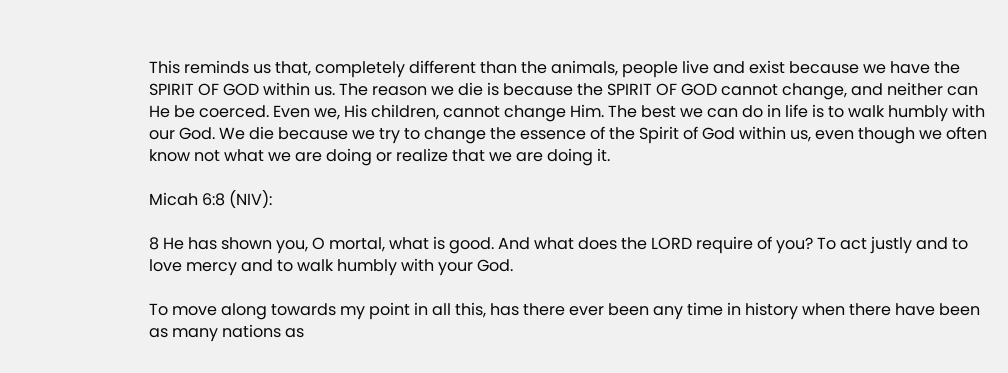This reminds us that, completely different than the animals, people live and exist because we have the SPIRIT OF GOD within us. The reason we die is because the SPIRIT OF GOD cannot change, and neither can He be coerced. Even we, His children, cannot change Him. The best we can do in life is to walk humbly with our God. We die because we try to change the essence of the Spirit of God within us, even though we often know not what we are doing or realize that we are doing it.

Micah 6:8 (NIV):

8 He has shown you, O mortal, what is good. And what does the LORD require of you? To act justly and to love mercy and to walk humbly with your God.

To move along towards my point in all this, has there ever been any time in history when there have been as many nations as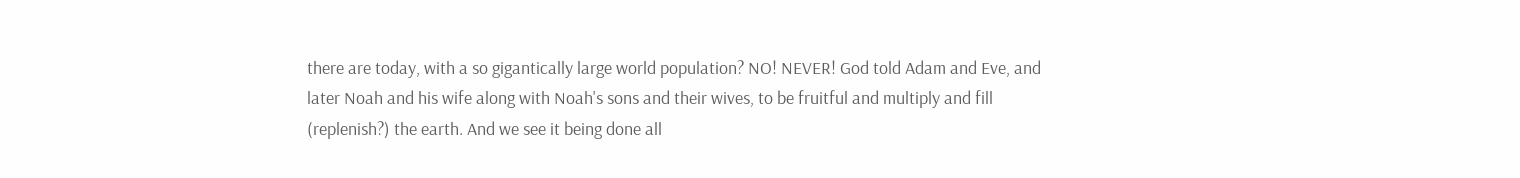there are today, with a so gigantically large world population? NO! NEVER! God told Adam and Eve, and later Noah and his wife along with Noah's sons and their wives, to be fruitful and multiply and fill (replenish?) the earth. And we see it being done all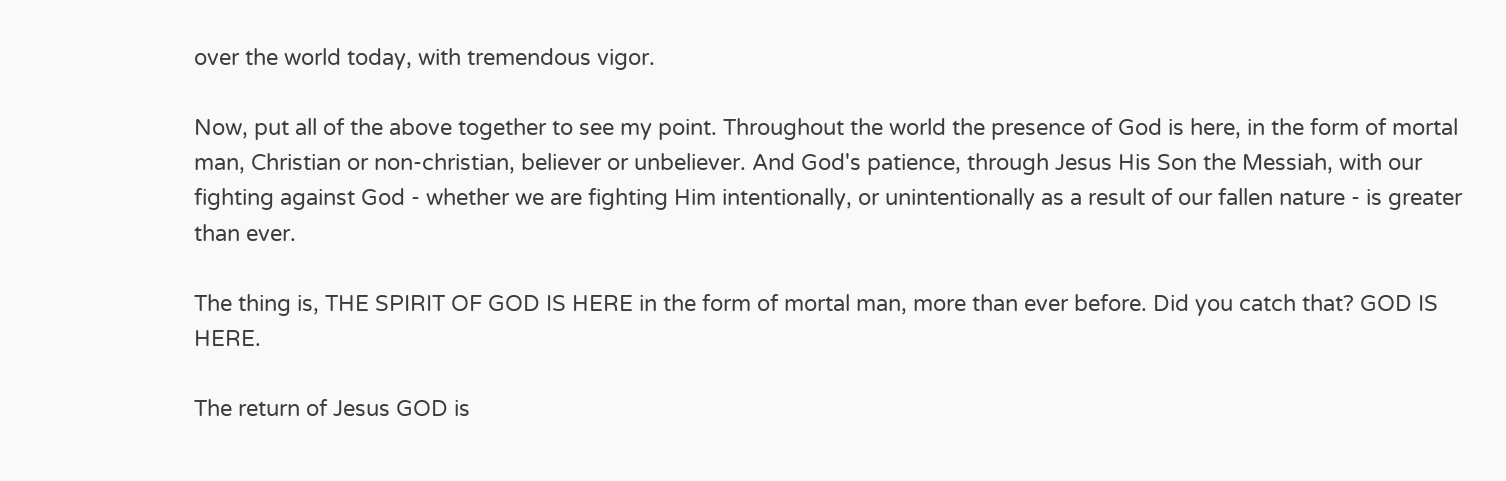over the world today, with tremendous vigor.

Now, put all of the above together to see my point. Throughout the world the presence of God is here, in the form of mortal man, Christian or non-christian, believer or unbeliever. And God's patience, through Jesus His Son the Messiah, with our fighting against God - whether we are fighting Him intentionally, or unintentionally as a result of our fallen nature - is greater than ever.

The thing is, THE SPIRIT OF GOD IS HERE in the form of mortal man, more than ever before. Did you catch that? GOD IS HERE.

The return of Jesus GOD is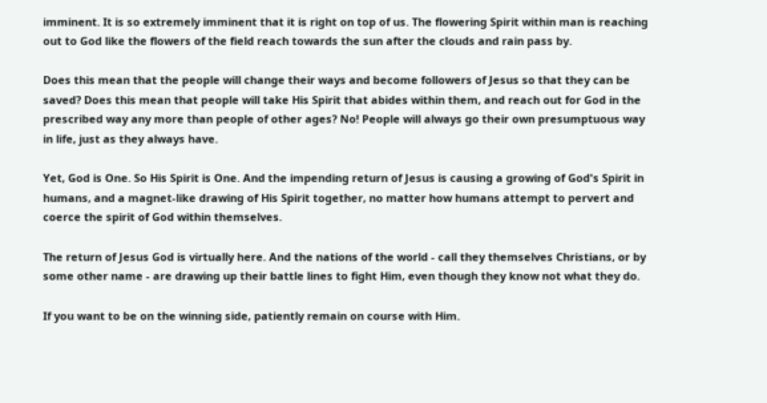imminent. It is so extremely imminent that it is right on top of us. The flowering Spirit within man is reaching out to God like the flowers of the field reach towards the sun after the clouds and rain pass by.

Does this mean that the people will change their ways and become followers of Jesus so that they can be saved? Does this mean that people will take His Spirit that abides within them, and reach out for God in the prescribed way any more than people of other ages? No! People will always go their own presumptuous way in life, just as they always have.

Yet, God is One. So His Spirit is One. And the impending return of Jesus is causing a growing of God's Spirit in humans, and a magnet-like drawing of His Spirit together, no matter how humans attempt to pervert and coerce the spirit of God within themselves.

The return of Jesus God is virtually here. And the nations of the world - call they themselves Christians, or by some other name - are drawing up their battle lines to fight Him, even though they know not what they do.

If you want to be on the winning side, patiently remain on course with Him.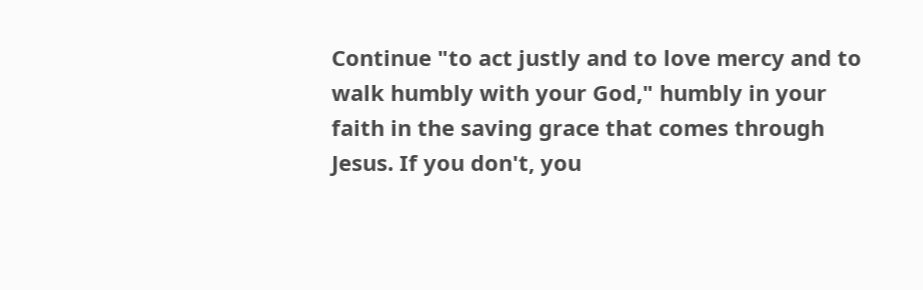Continue "to act justly and to love mercy and to walk humbly with your God," humbly in your faith in the saving grace that comes through Jesus. If you don't, you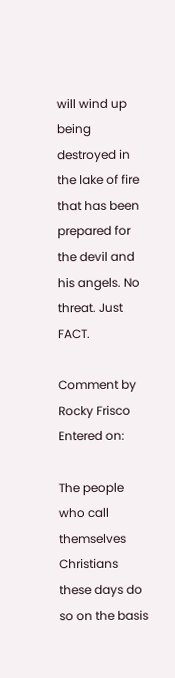will wind up being destroyed in the lake of fire that has been prepared for the devil and his angels. No threat. Just FACT.

Comment by Rocky Frisco
Entered on:

The people who call themselves Christians these days do so on the basis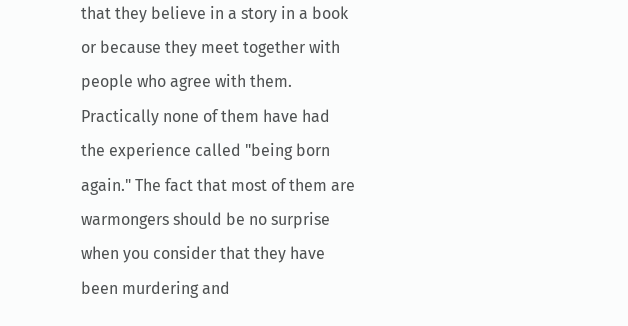that they believe in a story in a book or because they meet together with people who agree with them. Practically none of them have had the experience called "being born again." The fact that most of them are warmongers should be no surprise when you consider that they have been murdering and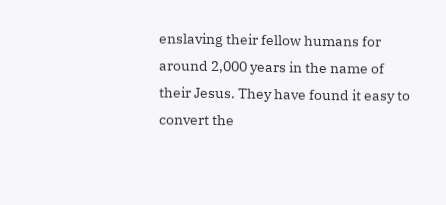enslaving their fellow humans for around 2,000 years in the name of their Jesus. They have found it easy to convert the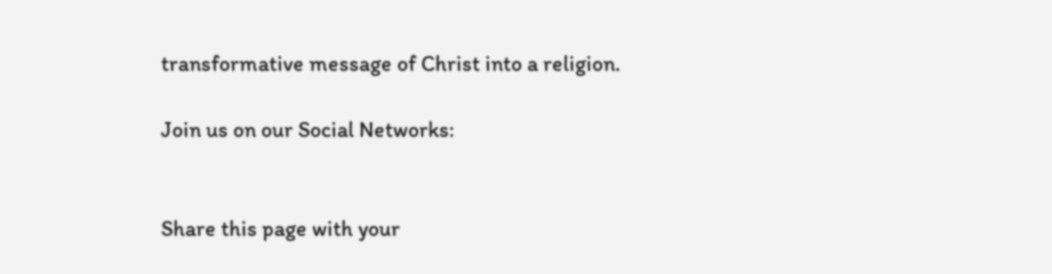transformative message of Christ into a religion.

Join us on our Social Networks:


Share this page with your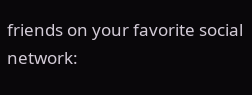friends on your favorite social network: